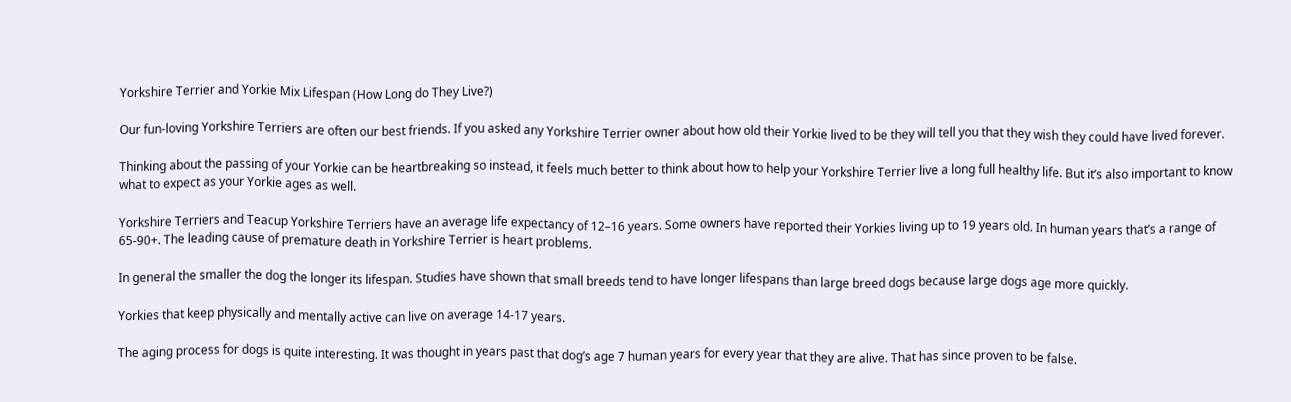Yorkshire Terrier and Yorkie Mix Lifespan (How Long do They Live?)

Our fun-loving Yorkshire Terriers are often our best friends. If you asked any Yorkshire Terrier owner about how old their Yorkie lived to be they will tell you that they wish they could have lived forever.

Thinking about the passing of your Yorkie can be heartbreaking so instead, it feels much better to think about how to help your Yorkshire Terrier live a long full healthy life. But it’s also important to know what to expect as your Yorkie ages as well.

Yorkshire Terriers and Teacup Yorkshire Terriers have an average life expectancy of 12–16 years. Some owners have reported their Yorkies living up to 19 years old. In human years that’s a range of 65-90+. The leading cause of premature death in Yorkshire Terrier is heart problems.

In general the smaller the dog the longer its lifespan. Studies have shown that small breeds tend to have longer lifespans than large breed dogs because large dogs age more quickly.

Yorkies that keep physically and mentally active can live on average 14-17 years.

The aging process for dogs is quite interesting. It was thought in years past that dog’s age 7 human years for every year that they are alive. That has since proven to be false.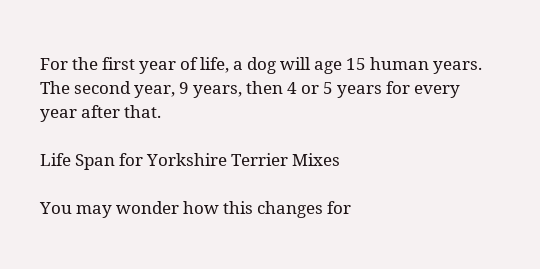For the first year of life, a dog will age 15 human years. The second year, 9 years, then 4 or 5 years for every year after that.

Life Span for Yorkshire Terrier Mixes

You may wonder how this changes for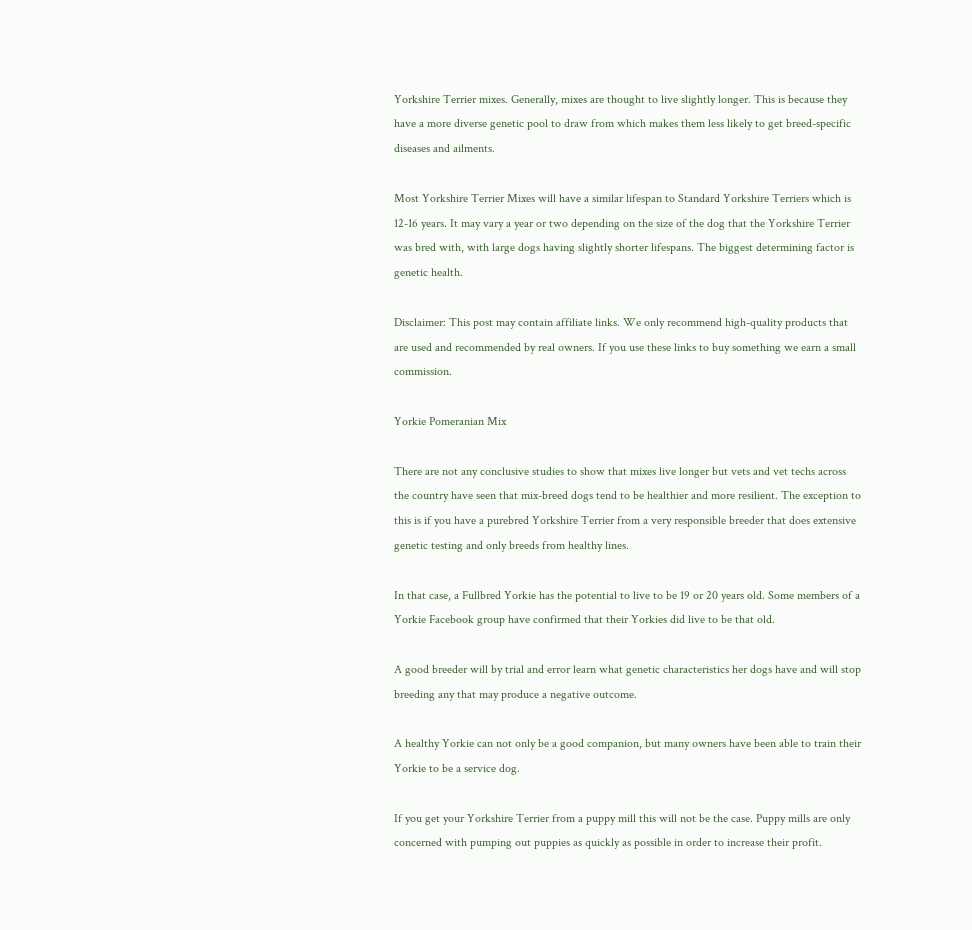Yorkshire Terrier mixes. Generally, mixes are thought to live slightly longer. This is because they have a more diverse genetic pool to draw from which makes them less likely to get breed-specific diseases and ailments.

Most Yorkshire Terrier Mixes will have a similar lifespan to Standard Yorkshire Terriers which is 12-16 years. It may vary a year or two depending on the size of the dog that the Yorkshire Terrier was bred with, with large dogs having slightly shorter lifespans. The biggest determining factor is genetic health.

Disclaimer: This post may contain affiliate links. We only recommend high-quality products that are used and recommended by real owners. If you use these links to buy something we earn a small commission.

Yorkie Pomeranian Mix

There are not any conclusive studies to show that mixes live longer but vets and vet techs across the country have seen that mix-breed dogs tend to be healthier and more resilient. The exception to this is if you have a purebred Yorkshire Terrier from a very responsible breeder that does extensive genetic testing and only breeds from healthy lines.

In that case, a Fullbred Yorkie has the potential to live to be 19 or 20 years old. Some members of a Yorkie Facebook group have confirmed that their Yorkies did live to be that old.

A good breeder will by trial and error learn what genetic characteristics her dogs have and will stop breeding any that may produce a negative outcome.

A healthy Yorkie can not only be a good companion, but many owners have been able to train their Yorkie to be a service dog.

If you get your Yorkshire Terrier from a puppy mill this will not be the case. Puppy mills are only concerned with pumping out puppies as quickly as possible in order to increase their profit.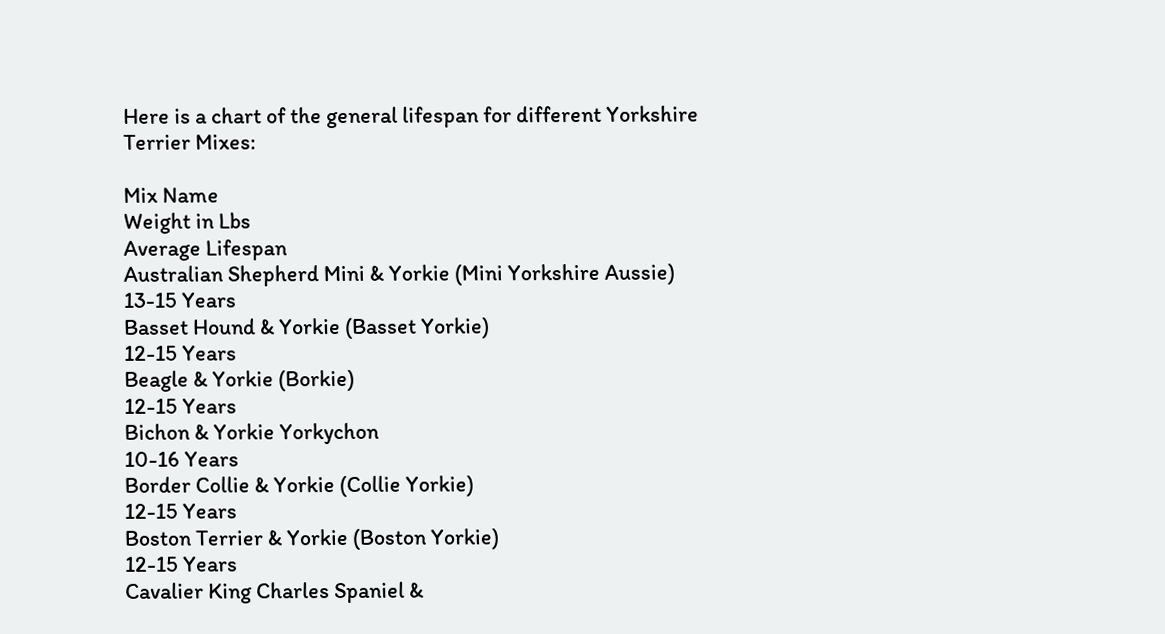Here is a chart of the general lifespan for different Yorkshire Terrier Mixes:

Mix Name
Weight in Lbs
Average Lifespan
Australian Shepherd Mini & Yorkie (Mini Yorkshire Aussie)
13-15 Years
Basset Hound & Yorkie (Basset Yorkie)
12-15 Years
Beagle & Yorkie (Borkie)
12-15 Years
Bichon & Yorkie Yorkychon
10-16 Years
Border Collie & Yorkie (Collie Yorkie)
12-15 Years
Boston Terrier & Yorkie (Boston Yorkie)
12-15 Years
Cavalier King Charles Spaniel &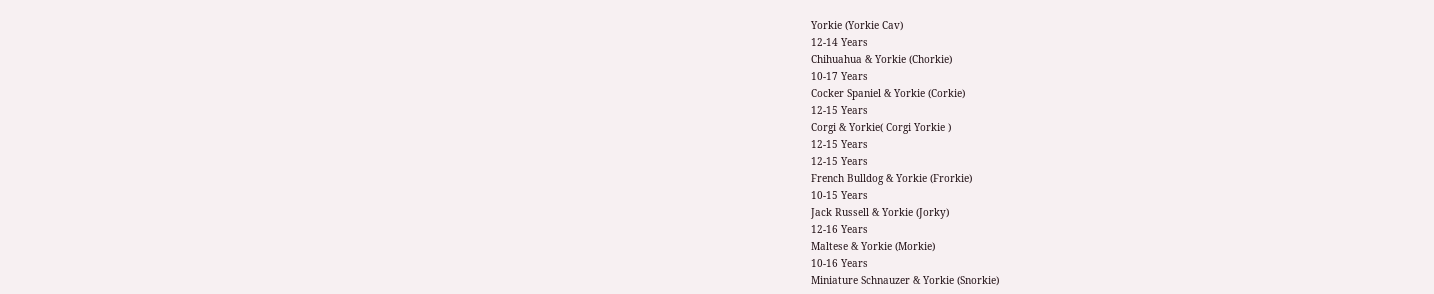Yorkie (Yorkie Cav)
12-14 Years
Chihuahua & Yorkie (Chorkie)
10-17 Years
Cocker Spaniel & Yorkie (Corkie)
12-15 Years
Corgi & Yorkie( Corgi Yorkie )
12-15 Years
12-15 Years
French Bulldog & Yorkie (Frorkie)
10-15 Years
Jack Russell & Yorkie (Jorky)
12-16 Years
Maltese & Yorkie (Morkie)
10-16 Years
Miniature Schnauzer & Yorkie (Snorkie)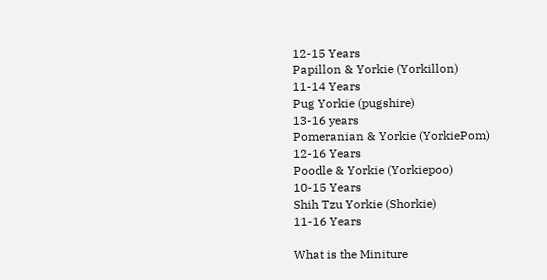12-15 Years
Papillon & Yorkie (Yorkillon)
11-14 Years
Pug Yorkie (pugshire)
13-16 years
Pomeranian & Yorkie (YorkiePom)
12-16 Years
Poodle & Yorkie (Yorkiepoo)
10-15 Years
Shih Tzu Yorkie (Shorkie)
11-16 Years

What is the Miniture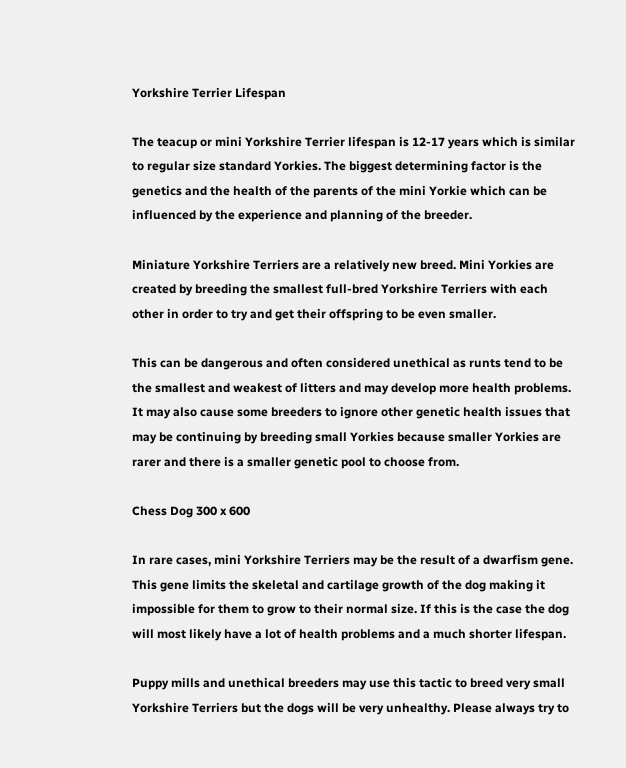Yorkshire Terrier Lifespan

The teacup or mini Yorkshire Terrier lifespan is 12-17 years which is similar to regular size standard Yorkies. The biggest determining factor is the genetics and the health of the parents of the mini Yorkie which can be influenced by the experience and planning of the breeder.

Miniature Yorkshire Terriers are a relatively new breed. Mini Yorkies are created by breeding the smallest full-bred Yorkshire Terriers with each other in order to try and get their offspring to be even smaller.

This can be dangerous and often considered unethical as runts tend to be the smallest and weakest of litters and may develop more health problems. It may also cause some breeders to ignore other genetic health issues that may be continuing by breeding small Yorkies because smaller Yorkies are rarer and there is a smaller genetic pool to choose from.

Chess Dog 300 x 600

In rare cases, mini Yorkshire Terriers may be the result of a dwarfism gene. This gene limits the skeletal and cartilage growth of the dog making it impossible for them to grow to their normal size. If this is the case the dog will most likely have a lot of health problems and a much shorter lifespan.

Puppy mills and unethical breeders may use this tactic to breed very small Yorkshire Terriers but the dogs will be very unhealthy. Please always try to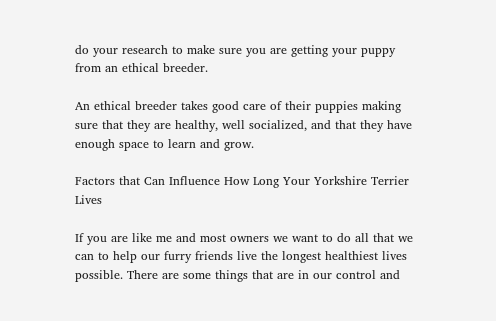do your research to make sure you are getting your puppy from an ethical breeder.

An ethical breeder takes good care of their puppies making sure that they are healthy, well socialized, and that they have enough space to learn and grow.

Factors that Can Influence How Long Your Yorkshire Terrier Lives

If you are like me and most owners we want to do all that we can to help our furry friends live the longest healthiest lives possible. There are some things that are in our control and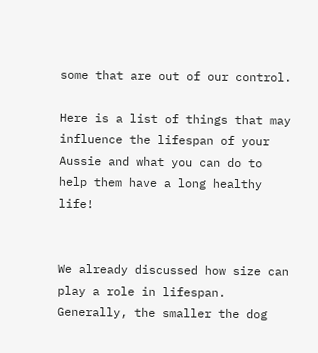some that are out of our control.

Here is a list of things that may influence the lifespan of your Aussie and what you can do to help them have a long healthy life!


We already discussed how size can play a role in lifespan. Generally, the smaller the dog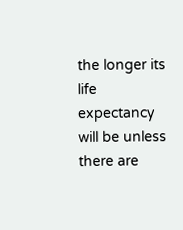the longer its life expectancy will be unless there are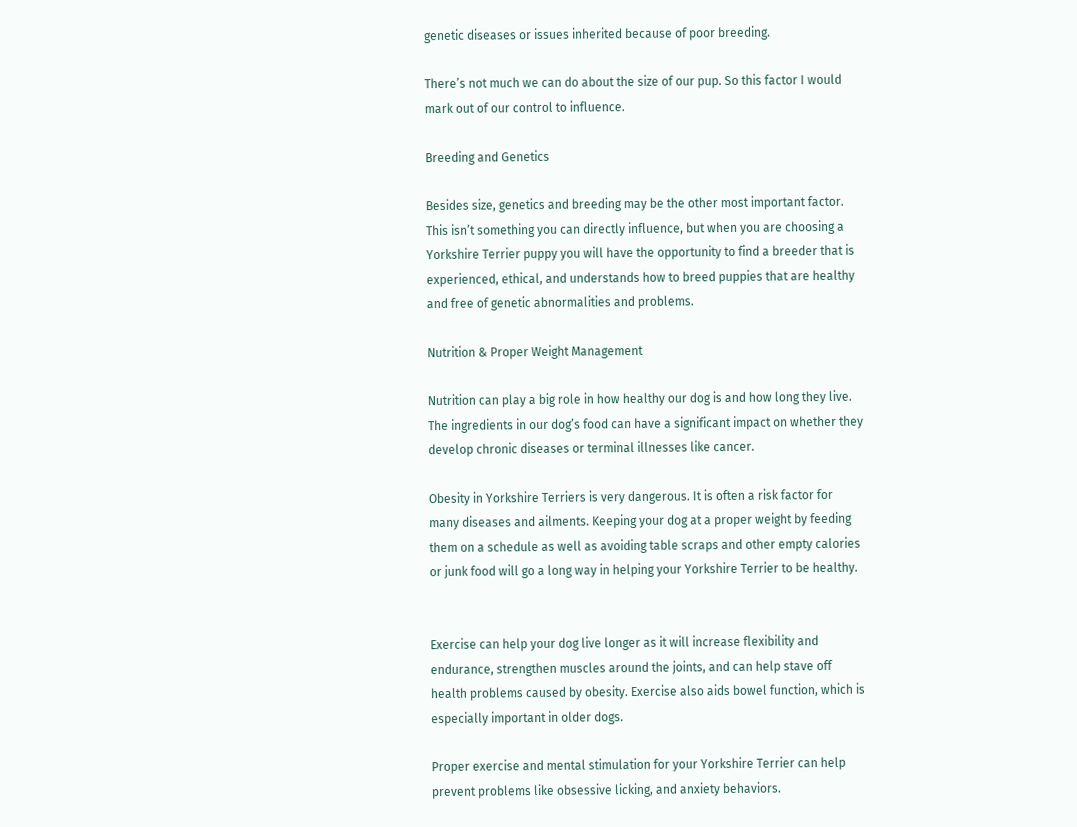genetic diseases or issues inherited because of poor breeding.

There’s not much we can do about the size of our pup. So this factor I would mark out of our control to influence.

Breeding and Genetics

Besides size, genetics and breeding may be the other most important factor. This isn’t something you can directly influence, but when you are choosing a Yorkshire Terrier puppy you will have the opportunity to find a breeder that is experienced, ethical, and understands how to breed puppies that are healthy and free of genetic abnormalities and problems.

Nutrition & Proper Weight Management

Nutrition can play a big role in how healthy our dog is and how long they live. The ingredients in our dog’s food can have a significant impact on whether they develop chronic diseases or terminal illnesses like cancer.

Obesity in Yorkshire Terriers is very dangerous. It is often a risk factor for many diseases and ailments. Keeping your dog at a proper weight by feeding them on a schedule as well as avoiding table scraps and other empty calories or junk food will go a long way in helping your Yorkshire Terrier to be healthy.


Exercise can help your dog live longer as it will increase flexibility and endurance, strengthen muscles around the joints, and can help stave off health problems caused by obesity. Exercise also aids bowel function, which is especially important in older dogs.

Proper exercise and mental stimulation for your Yorkshire Terrier can help prevent problems like obsessive licking, and anxiety behaviors.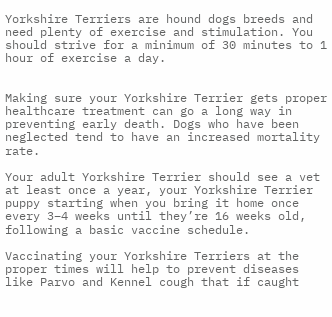Yorkshire Terriers are hound dogs breeds and need plenty of exercise and stimulation. You should strive for a minimum of 30 minutes to 1 hour of exercise a day.


Making sure your Yorkshire Terrier gets proper healthcare treatment can go a long way in preventing early death. Dogs who have been neglected tend to have an increased mortality rate.

Your adult Yorkshire Terrier should see a vet at least once a year, your Yorkshire Terrier puppy starting when you bring it home once every 3–4 weeks until they’re 16 weeks old, following a basic vaccine schedule.

Vaccinating your Yorkshire Terriers at the proper times will help to prevent diseases like Parvo and Kennel cough that if caught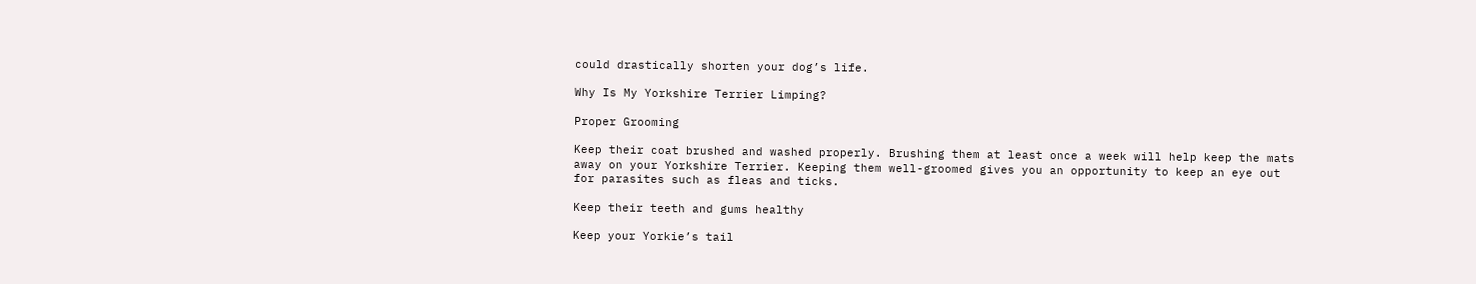could drastically shorten your dog’s life.

Why Is My Yorkshire Terrier Limping?

Proper Grooming

Keep their coat brushed and washed properly. Brushing them at least once a week will help keep the mats away on your Yorkshire Terrier. Keeping them well-groomed gives you an opportunity to keep an eye out for parasites such as fleas and ticks.

Keep their teeth and gums healthy

Keep your Yorkie’s tail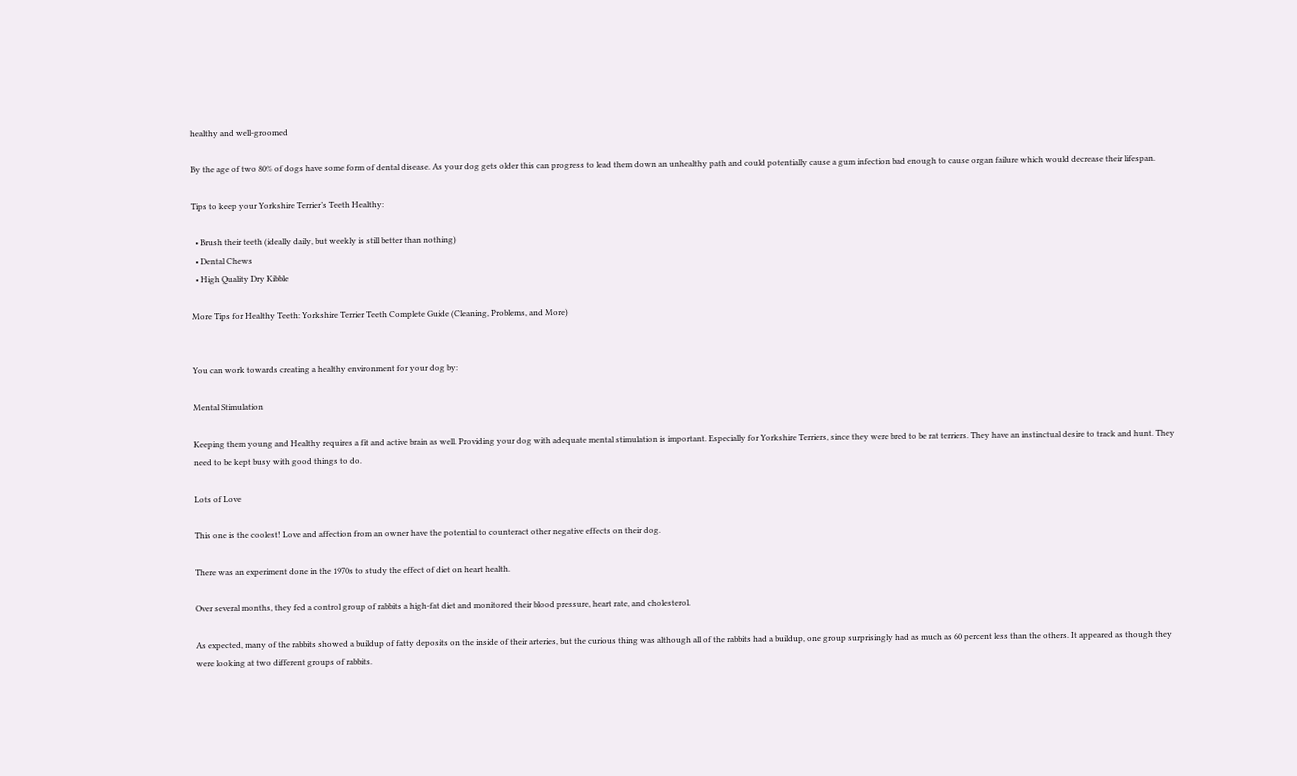healthy and well-groomed

By the age of two 80% of dogs have some form of dental disease. As your dog gets older this can progress to lead them down an unhealthy path and could potentially cause a gum infection bad enough to cause organ failure which would decrease their lifespan.

Tips to keep your Yorkshire Terrier’s Teeth Healthy:

  • Brush their teeth (ideally daily, but weekly is still better than nothing)
  • Dental Chews
  • High Quality Dry Kibble

More Tips for Healthy Teeth: Yorkshire Terrier Teeth Complete Guide (Cleaning, Problems, and More)


You can work towards creating a healthy environment for your dog by:

Mental Stimulation

Keeping them young and Healthy requires a fit and active brain as well. Providing your dog with adequate mental stimulation is important. Especially for Yorkshire Terriers, since they were bred to be rat terriers. They have an instinctual desire to track and hunt. They need to be kept busy with good things to do.

Lots of Love

This one is the coolest! Love and affection from an owner have the potential to counteract other negative effects on their dog.

There was an experiment done in the 1970s to study the effect of diet on heart health.

Over several months, they fed a control group of rabbits a high-fat diet and monitored their blood pressure, heart rate, and cholesterol.

As expected, many of the rabbits showed a buildup of fatty deposits on the inside of their arteries, but the curious thing was although all of the rabbits had a buildup, one group surprisingly had as much as 60 percent less than the others. It appeared as though they were looking at two different groups of rabbits.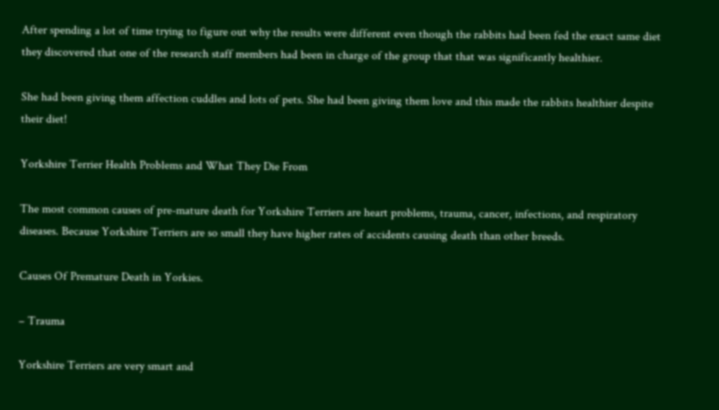After spending a lot of time trying to figure out why the results were different even though the rabbits had been fed the exact same diet they discovered that one of the research staff members had been in charge of the group that that was significantly healthier.

She had been giving them affection cuddles and lots of pets. She had been giving them love and this made the rabbits healthier despite their diet!

Yorkshire Terrier Health Problems and What They Die From

The most common causes of pre-mature death for Yorkshire Terriers are heart problems, trauma, cancer, infections, and respiratory diseases. Because Yorkshire Terriers are so small they have higher rates of accidents causing death than other breeds.

Causes Of Premature Death in Yorkies.

– Trauma

Yorkshire Terriers are very smart and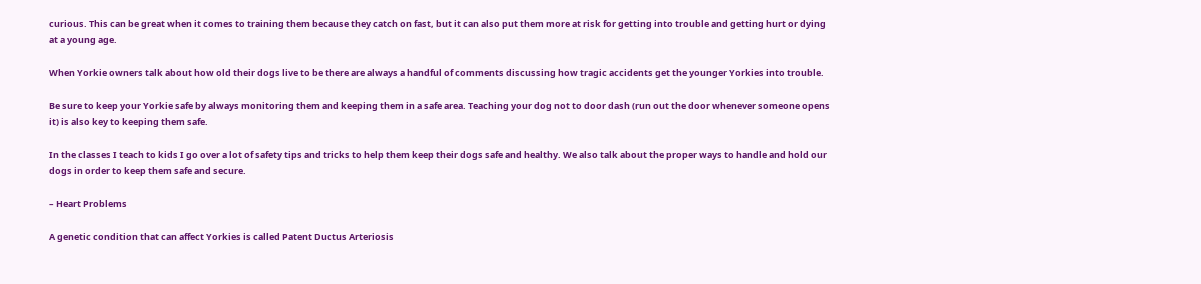curious. This can be great when it comes to training them because they catch on fast, but it can also put them more at risk for getting into trouble and getting hurt or dying at a young age.

When Yorkie owners talk about how old their dogs live to be there are always a handful of comments discussing how tragic accidents get the younger Yorkies into trouble.

Be sure to keep your Yorkie safe by always monitoring them and keeping them in a safe area. Teaching your dog not to door dash (run out the door whenever someone opens it) is also key to keeping them safe.

In the classes I teach to kids I go over a lot of safety tips and tricks to help them keep their dogs safe and healthy. We also talk about the proper ways to handle and hold our dogs in order to keep them safe and secure.

– Heart Problems

A genetic condition that can affect Yorkies is called Patent Ductus Arteriosis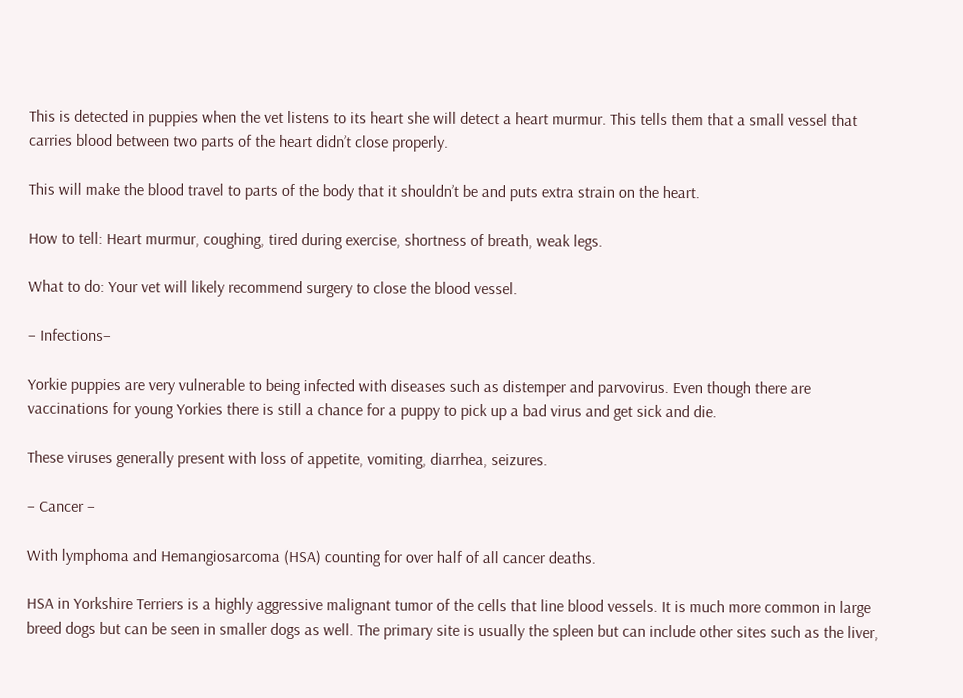This is detected in puppies when the vet listens to its heart she will detect a heart murmur. This tells them that a small vessel that carries blood between two parts of the heart didn’t close properly.

This will make the blood travel to parts of the body that it shouldn’t be and puts extra strain on the heart.

How to tell: Heart murmur, coughing, tired during exercise, shortness of breath, weak legs.

What to do: Your vet will likely recommend surgery to close the blood vessel.

– Infections–

Yorkie puppies are very vulnerable to being infected with diseases such as distemper and parvovirus. Even though there are vaccinations for young Yorkies there is still a chance for a puppy to pick up a bad virus and get sick and die.

These viruses generally present with loss of appetite, vomiting, diarrhea, seizures.

– Cancer –

With lymphoma and Hemangiosarcoma (HSA) counting for over half of all cancer deaths.

HSA in Yorkshire Terriers is a highly aggressive malignant tumor of the cells that line blood vessels. It is much more common in large breed dogs but can be seen in smaller dogs as well. The primary site is usually the spleen but can include other sites such as the liver,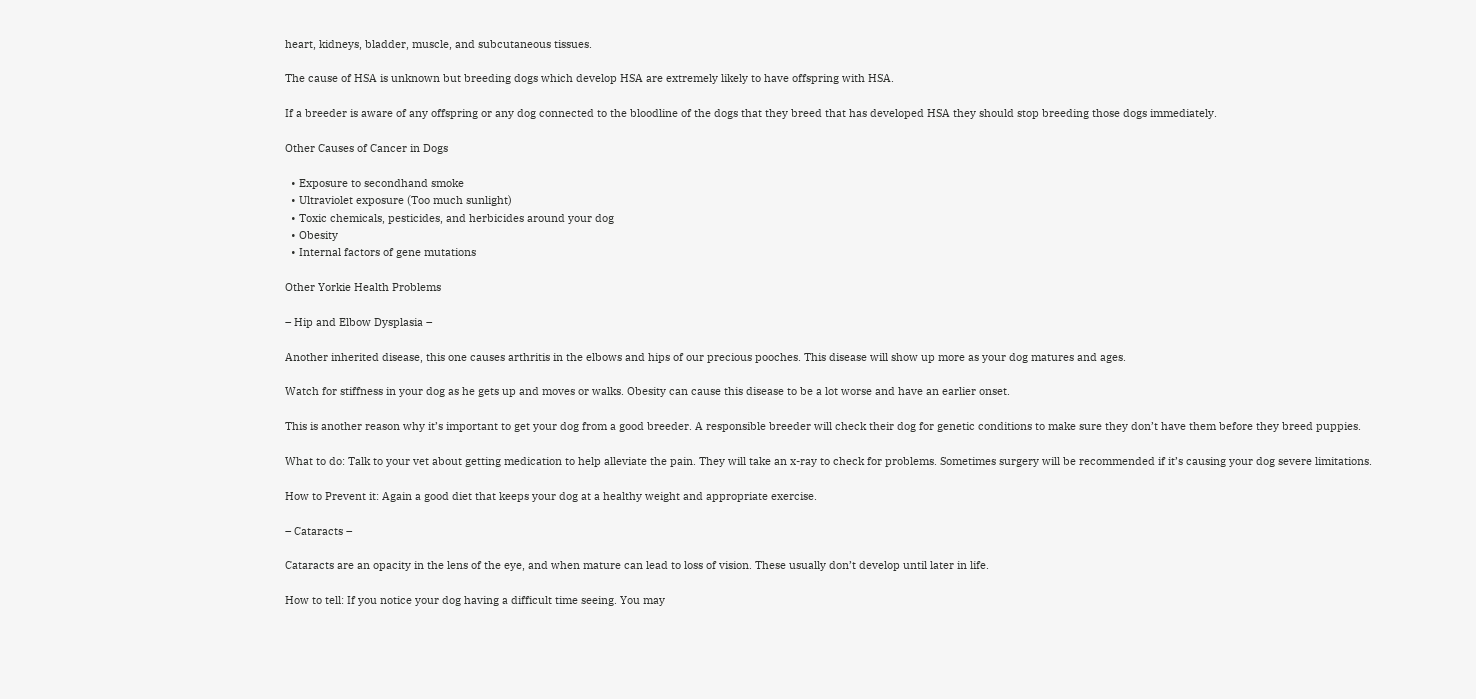heart, kidneys, bladder, muscle, and subcutaneous tissues.

The cause of HSA is unknown but breeding dogs which develop HSA are extremely likely to have offspring with HSA.

If a breeder is aware of any offspring or any dog connected to the bloodline of the dogs that they breed that has developed HSA they should stop breeding those dogs immediately.

Other Causes of Cancer in Dogs

  • Exposure to secondhand smoke
  • Ultraviolet exposure (Too much sunlight)
  • Toxic chemicals, pesticides, and herbicides around your dog
  • Obesity
  • Internal factors of gene mutations

Other Yorkie Health Problems

– Hip and Elbow Dysplasia –

Another inherited disease, this one causes arthritis in the elbows and hips of our precious pooches. This disease will show up more as your dog matures and ages.

Watch for stiffness in your dog as he gets up and moves or walks. Obesity can cause this disease to be a lot worse and have an earlier onset.

This is another reason why it’s important to get your dog from a good breeder. A responsible breeder will check their dog for genetic conditions to make sure they don’t have them before they breed puppies.

What to do: Talk to your vet about getting medication to help alleviate the pain. They will take an x-ray to check for problems. Sometimes surgery will be recommended if it’s causing your dog severe limitations.

How to Prevent it: Again a good diet that keeps your dog at a healthy weight and appropriate exercise.

– Cataracts –

Cataracts are an opacity in the lens of the eye, and when mature can lead to loss of vision. These usually don’t develop until later in life.

How to tell: If you notice your dog having a difficult time seeing. You may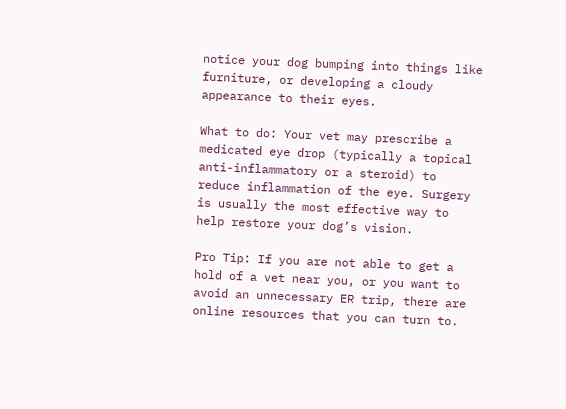notice your dog bumping into things like furniture, or developing a cloudy appearance to their eyes.

What to do: Your vet may prescribe a medicated eye drop (typically a topical anti-inflammatory or a steroid) to reduce inflammation of the eye. Surgery is usually the most effective way to help restore your dog’s vision.

Pro Tip: If you are not able to get a hold of a vet near you, or you want to avoid an unnecessary ER trip, there are online resources that you can turn to.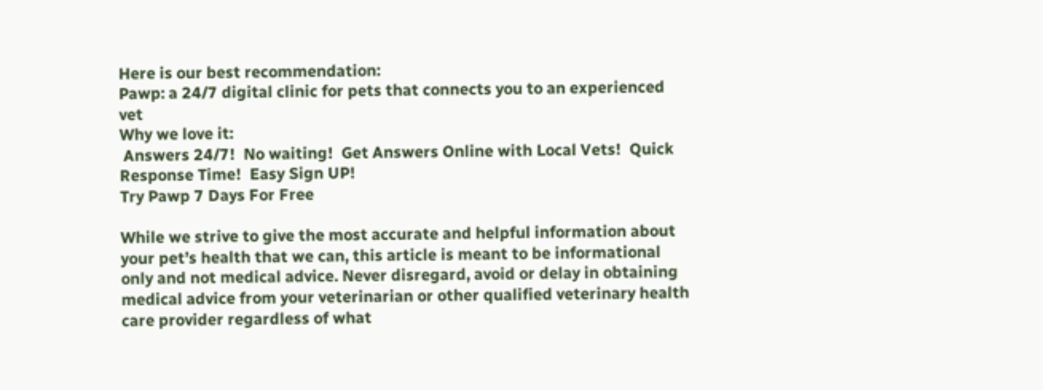Here is our best recommendation:
Pawp: a 24/7 digital clinic for pets that connects you to an experienced vet
Why we love it:
 Answers 24/7!  No waiting!  Get Answers Online with Local Vets!  Quick Response Time!  Easy Sign UP!
Try Pawp 7 Days For Free

While we strive to give the most accurate and helpful information about your pet’s health that we can, this article is meant to be informational only and not medical advice. Never disregard, avoid or delay in obtaining medical advice from your veterinarian or other qualified veterinary health care provider regardless of what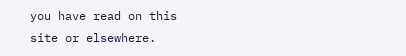you have read on this site or elsewhere.